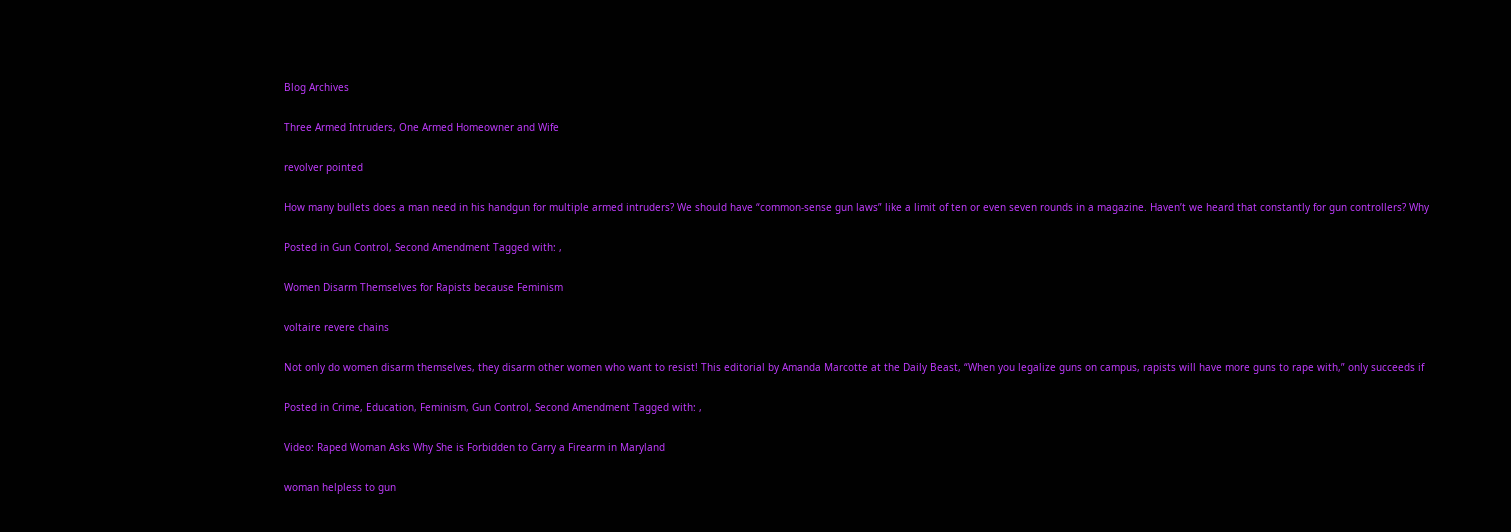Blog Archives

Three Armed Intruders, One Armed Homeowner and Wife

revolver pointed

How many bullets does a man need in his handgun for multiple armed intruders? We should have “common-sense gun laws” like a limit of ten or even seven rounds in a magazine. Haven’t we heard that constantly for gun controllers? Why

Posted in Gun Control, Second Amendment Tagged with: ,

Women Disarm Themselves for Rapists because Feminism

voltaire revere chains

Not only do women disarm themselves, they disarm other women who want to resist! This editorial by Amanda Marcotte at the Daily Beast, “When you legalize guns on campus, rapists will have more guns to rape with,” only succeeds if

Posted in Crime, Education, Feminism, Gun Control, Second Amendment Tagged with: ,

Video: Raped Woman Asks Why She is Forbidden to Carry a Firearm in Maryland

woman helpless to gun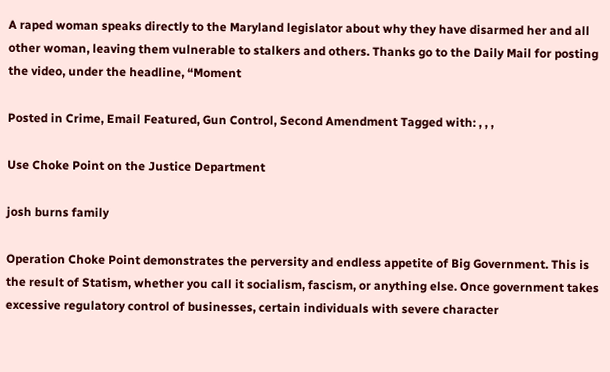A raped woman speaks directly to the Maryland legislator about why they have disarmed her and all other woman, leaving them vulnerable to stalkers and others. Thanks go to the Daily Mail for posting the video, under the headline, “Moment

Posted in Crime, Email Featured, Gun Control, Second Amendment Tagged with: , , ,

Use Choke Point on the Justice Department

josh burns family

Operation Choke Point demonstrates the perversity and endless appetite of Big Government. This is the result of Statism, whether you call it socialism, fascism, or anything else. Once government takes excessive regulatory control of businesses, certain individuals with severe character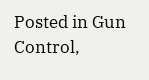Posted in Gun Control,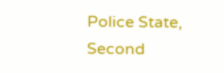Police State, Second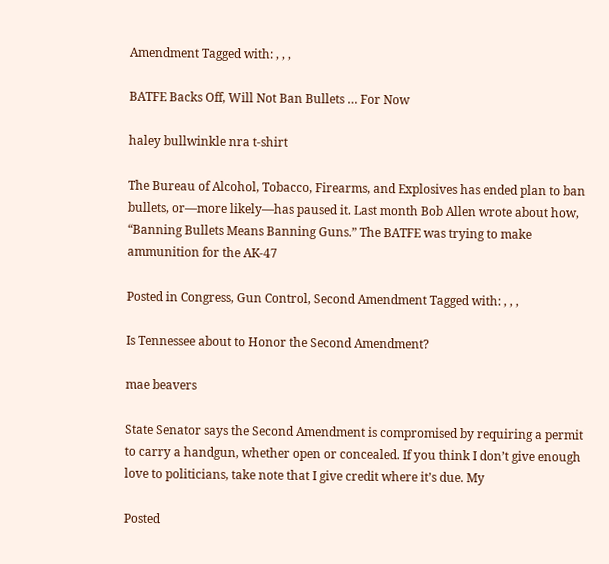Amendment Tagged with: , , ,

BATFE Backs Off, Will Not Ban Bullets … For Now

haley bullwinkle nra t-shirt

The Bureau of Alcohol, Tobacco, Firearms, and Explosives has ended plan to ban bullets, or—more likely—has paused it. Last month Bob Allen wrote about how, “Banning Bullets Means Banning Guns.” The BATFE was trying to make ammunition for the AK-47

Posted in Congress, Gun Control, Second Amendment Tagged with: , , ,

Is Tennessee about to Honor the Second Amendment?

mae beavers

State Senator says the Second Amendment is compromised by requiring a permit to carry a handgun, whether open or concealed. If you think I don’t give enough love to politicians, take note that I give credit where it’s due. My

Posted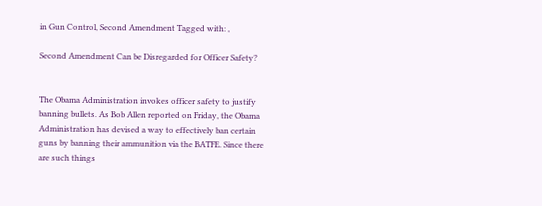in Gun Control, Second Amendment Tagged with: ,

Second Amendment Can be Disregarded for Officer Safety?


The Obama Administration invokes officer safety to justify banning bullets. As Bob Allen reported on Friday, the Obama Administration has devised a way to effectively ban certain guns by banning their ammunition via the BATFE. Since there are such things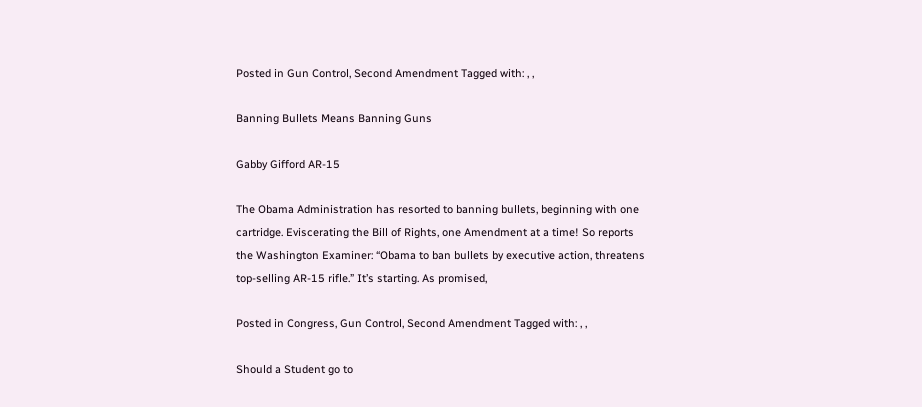Posted in Gun Control, Second Amendment Tagged with: , ,

Banning Bullets Means Banning Guns

Gabby Gifford AR-15

The Obama Administration has resorted to banning bullets, beginning with one cartridge. Eviscerating the Bill of Rights, one Amendment at a time! So reports the Washington Examiner: “Obama to ban bullets by executive action, threatens top-selling AR-15 rifle.” It’s starting. As promised,

Posted in Congress, Gun Control, Second Amendment Tagged with: , ,

Should a Student go to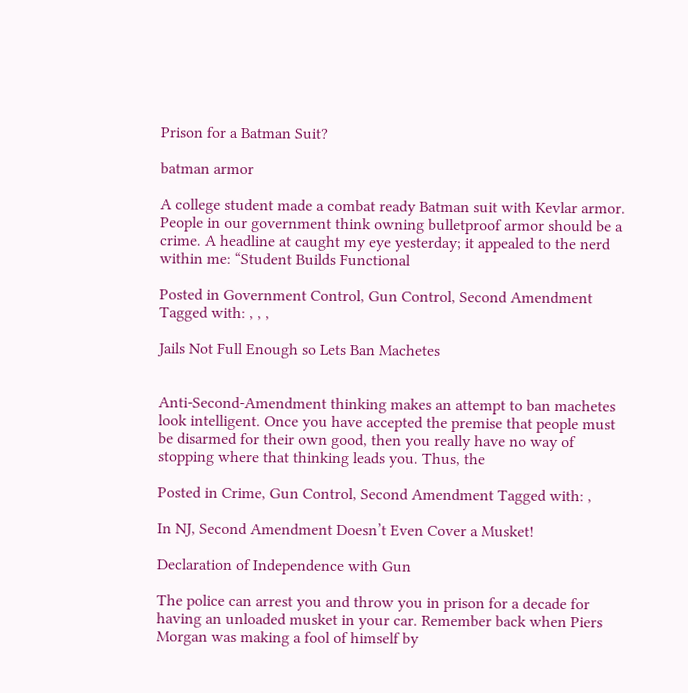Prison for a Batman Suit?

batman armor

A college student made a combat ready Batman suit with Kevlar armor. People in our government think owning bulletproof armor should be a crime. A headline at caught my eye yesterday; it appealed to the nerd within me: “Student Builds Functional

Posted in Government Control, Gun Control, Second Amendment Tagged with: , , ,

Jails Not Full Enough so Lets Ban Machetes


Anti-Second-Amendment thinking makes an attempt to ban machetes look intelligent. Once you have accepted the premise that people must be disarmed for their own good, then you really have no way of stopping where that thinking leads you. Thus, the

Posted in Crime, Gun Control, Second Amendment Tagged with: ,

In NJ, Second Amendment Doesn’t Even Cover a Musket!

Declaration of Independence with Gun

The police can arrest you and throw you in prison for a decade for having an unloaded musket in your car. Remember back when Piers Morgan was making a fool of himself by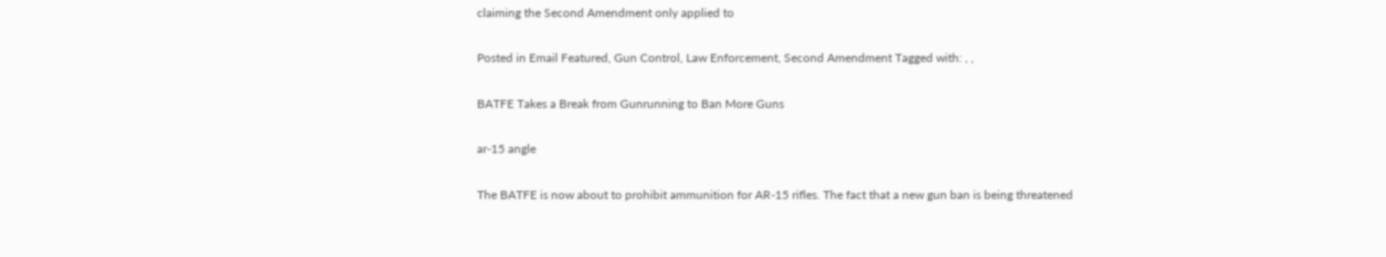claiming the Second Amendment only applied to

Posted in Email Featured, Gun Control, Law Enforcement, Second Amendment Tagged with: , ,

BATFE Takes a Break from Gunrunning to Ban More Guns

ar-15 angle

The BATFE is now about to prohibit ammunition for AR-15 rifles. The fact that a new gun ban is being threatened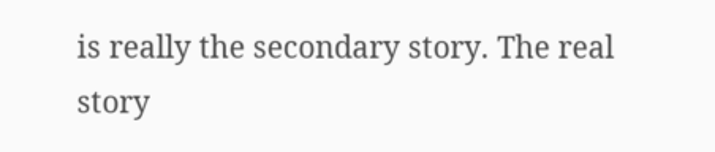is really the secondary story. The real story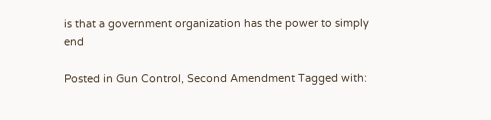is that a government organization has the power to simply end

Posted in Gun Control, Second Amendment Tagged with: